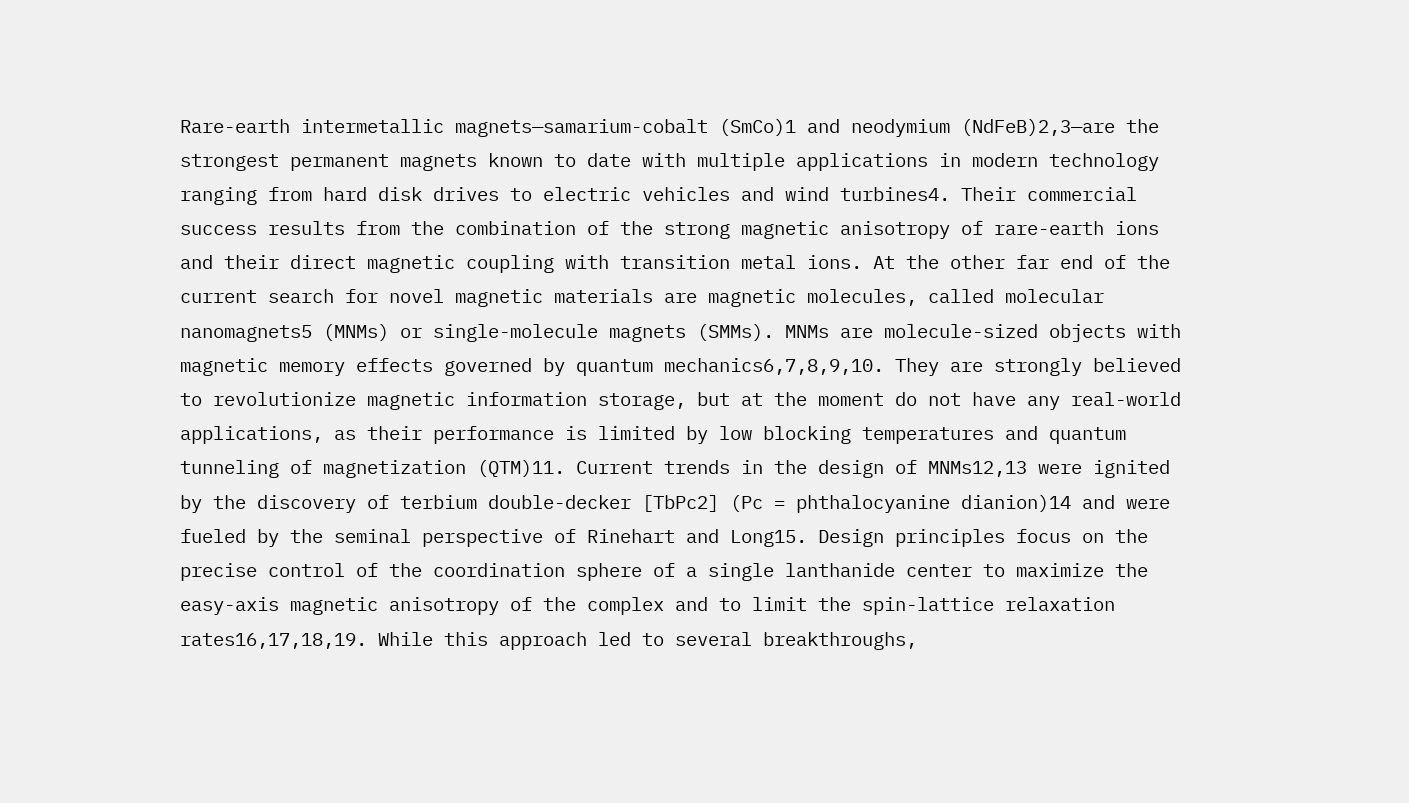Rare-earth intermetallic magnets—samarium-cobalt (SmCo)1 and neodymium (NdFeB)2,3—are the strongest permanent magnets known to date with multiple applications in modern technology ranging from hard disk drives to electric vehicles and wind turbines4. Their commercial success results from the combination of the strong magnetic anisotropy of rare-earth ions and their direct magnetic coupling with transition metal ions. At the other far end of the current search for novel magnetic materials are magnetic molecules, called molecular nanomagnets5 (MNMs) or single-molecule magnets (SMMs). MNMs are molecule-sized objects with magnetic memory effects governed by quantum mechanics6,7,8,9,10. They are strongly believed to revolutionize magnetic information storage, but at the moment do not have any real-world applications, as their performance is limited by low blocking temperatures and quantum tunneling of magnetization (QTM)11. Current trends in the design of MNMs12,13 were ignited by the discovery of terbium double-decker [TbPc2] (Pc = phthalocyanine dianion)14 and were fueled by the seminal perspective of Rinehart and Long15. Design principles focus on the precise control of the coordination sphere of a single lanthanide center to maximize the easy-axis magnetic anisotropy of the complex and to limit the spin-lattice relaxation rates16,17,18,19. While this approach led to several breakthroughs,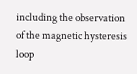including the observation of the magnetic hysteresis loop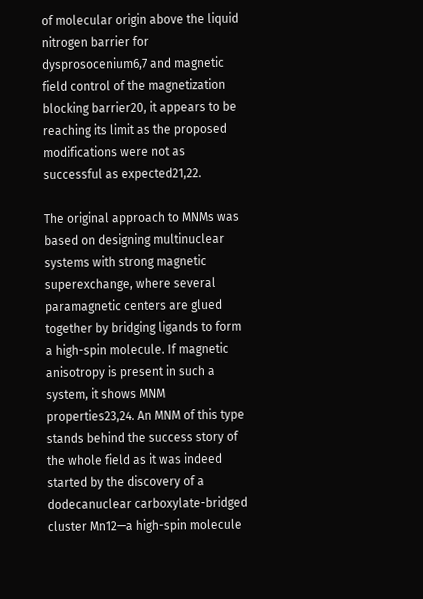of molecular origin above the liquid nitrogen barrier for dysprosocenium6,7 and magnetic field control of the magnetization blocking barrier20, it appears to be reaching its limit as the proposed modifications were not as successful as expected21,22.

The original approach to MNMs was based on designing multinuclear systems with strong magnetic superexchange, where several paramagnetic centers are glued together by bridging ligands to form a high-spin molecule. If magnetic anisotropy is present in such a system, it shows MNM properties23,24. An MNM of this type stands behind the success story of the whole field as it was indeed started by the discovery of a dodecanuclear carboxylate-bridged cluster Mn12—a high-spin molecule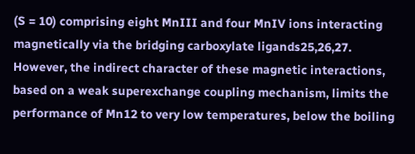(S = 10) comprising eight MnIII and four MnIV ions interacting magnetically via the bridging carboxylate ligands25,26,27. However, the indirect character of these magnetic interactions, based on a weak superexchange coupling mechanism, limits the performance of Mn12 to very low temperatures, below the boiling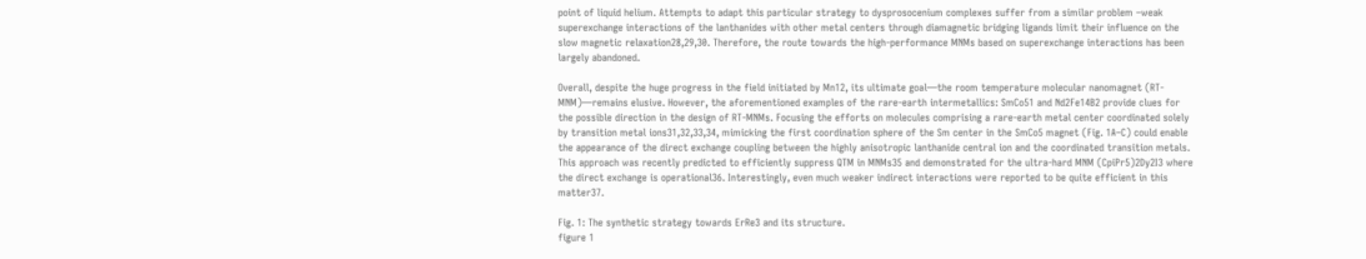point of liquid helium. Attempts to adapt this particular strategy to dysprosocenium complexes suffer from a similar problem –weak superexchange interactions of the lanthanides with other metal centers through diamagnetic bridging ligands limit their influence on the slow magnetic relaxation28,29,30. Therefore, the route towards the high-performance MNMs based on superexchange interactions has been largely abandoned.

Overall, despite the huge progress in the field initiated by Mn12, its ultimate goal—the room temperature molecular nanomagnet (RT-MNM)—remains elusive. However, the aforementioned examples of the rare-earth intermetallics: SmCo51 and Nd2Fe14B2 provide clues for the possible direction in the design of RT-MNMs. Focusing the efforts on molecules comprising a rare-earth metal center coordinated solely by transition metal ions31,32,33,34, mimicking the first coordination sphere of the Sm center in the SmCo5 magnet (Fig. 1A–C) could enable the appearance of the direct exchange coupling between the highly anisotropic lanthanide central ion and the coordinated transition metals. This approach was recently predicted to efficiently suppress QTM in MNMs35 and demonstrated for the ultra-hard MNM (CpiPr5)2Dy2I3 where the direct exchange is operational36. Interestingly, even much weaker indirect interactions were reported to be quite efficient in this matter37.

Fig. 1: The synthetic strategy towards ErRe3 and its structure.
figure 1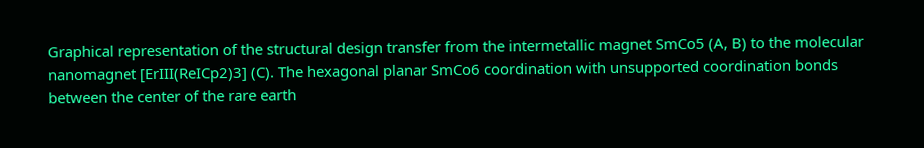Graphical representation of the structural design transfer from the intermetallic magnet SmCo5 (A, B) to the molecular nanomagnet [ErIII(ReICp2)3] (C). The hexagonal planar SmCo6 coordination with unsupported coordination bonds between the center of the rare earth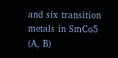and six transition metals in SmCo5 (A, B)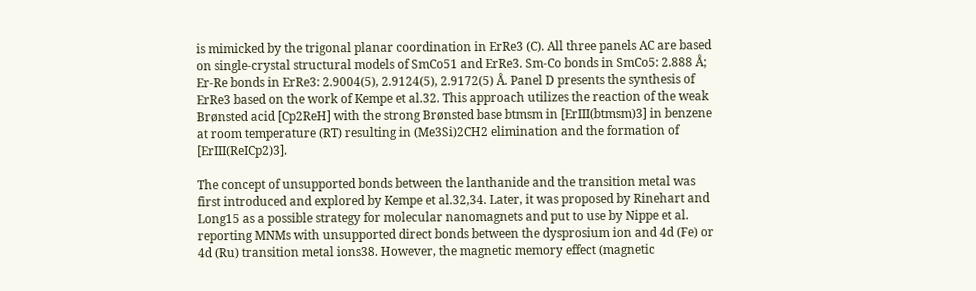is mimicked by the trigonal planar coordination in ErRe3 (C). All three panels AC are based on single-crystal structural models of SmCo51 and ErRe3. Sm-Co bonds in SmCo5: 2.888 Å; Er-Re bonds in ErRe3: 2.9004(5), 2.9124(5), 2.9172(5) Å. Panel D presents the synthesis of ErRe3 based on the work of Kempe et al.32. This approach utilizes the reaction of the weak Brønsted acid [Cp2ReH] with the strong Brønsted base btmsm in [ErIII(btmsm)3] in benzene at room temperature (RT) resulting in (Me3Si)2CH2 elimination and the formation of [ErIII(ReICp2)3].

The concept of unsupported bonds between the lanthanide and the transition metal was first introduced and explored by Kempe et al.32,34. Later, it was proposed by Rinehart and Long15 as a possible strategy for molecular nanomagnets and put to use by Nippe et al. reporting MNMs with unsupported direct bonds between the dysprosium ion and 4d (Fe) or 4d (Ru) transition metal ions38. However, the magnetic memory effect (magnetic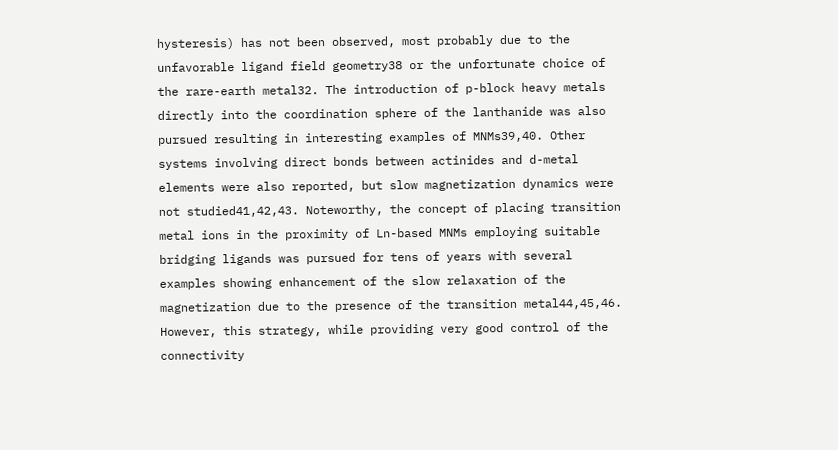hysteresis) has not been observed, most probably due to the unfavorable ligand field geometry38 or the unfortunate choice of the rare-earth metal32. The introduction of p-block heavy metals directly into the coordination sphere of the lanthanide was also pursued resulting in interesting examples of MNMs39,40. Other systems involving direct bonds between actinides and d-metal elements were also reported, but slow magnetization dynamics were not studied41,42,43. Noteworthy, the concept of placing transition metal ions in the proximity of Ln-based MNMs employing suitable bridging ligands was pursued for tens of years with several examples showing enhancement of the slow relaxation of the magnetization due to the presence of the transition metal44,45,46. However, this strategy, while providing very good control of the connectivity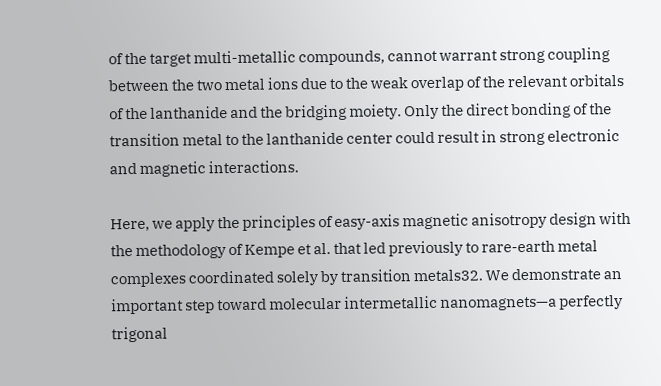of the target multi-metallic compounds, cannot warrant strong coupling between the two metal ions due to the weak overlap of the relevant orbitals of the lanthanide and the bridging moiety. Only the direct bonding of the transition metal to the lanthanide center could result in strong electronic and magnetic interactions.

Here, we apply the principles of easy-axis magnetic anisotropy design with the methodology of Kempe et al. that led previously to rare-earth metal complexes coordinated solely by transition metals32. We demonstrate an important step toward molecular intermetallic nanomagnets—a perfectly trigonal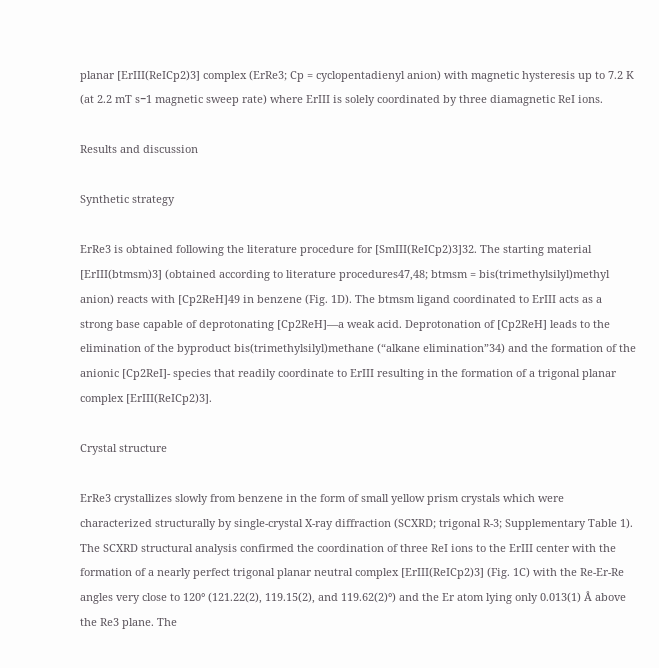planar [ErIII(ReICp2)3] complex (ErRe3; Cp = cyclopentadienyl anion) with magnetic hysteresis up to 7.2 K (at 2.2 mT s−1 magnetic sweep rate) where ErIII is solely coordinated by three diamagnetic ReI ions.

Results and discussion

Synthetic strategy

ErRe3 is obtained following the literature procedure for [SmIII(ReICp2)3]32. The starting material [ErIII(btmsm)3] (obtained according to literature procedures47,48; btmsm = bis(trimethylsilyl)methyl anion) reacts with [Cp2ReH]49 in benzene (Fig. 1D). The btmsm ligand coordinated to ErIII acts as a strong base capable of deprotonating [Cp2ReH]—a weak acid. Deprotonation of [Cp2ReH] leads to the elimination of the byproduct bis(trimethylsilyl)methane (“alkane elimination”34) and the formation of the anionic [Cp2ReI]- species that readily coordinate to ErIII resulting in the formation of a trigonal planar complex [ErIII(ReICp2)3].

Crystal structure

ErRe3 crystallizes slowly from benzene in the form of small yellow prism crystals which were characterized structurally by single-crystal X-ray diffraction (SCXRD; trigonal R-3; Supplementary Table 1). The SCXRD structural analysis confirmed the coordination of three ReI ions to the ErIII center with the formation of a nearly perfect trigonal planar neutral complex [ErIII(ReICp2)3] (Fig. 1C) with the Re-Er-Re angles very close to 120° (121.22(2), 119.15(2), and 119.62(2)°) and the Er atom lying only 0.013(1) Å above the Re3 plane. The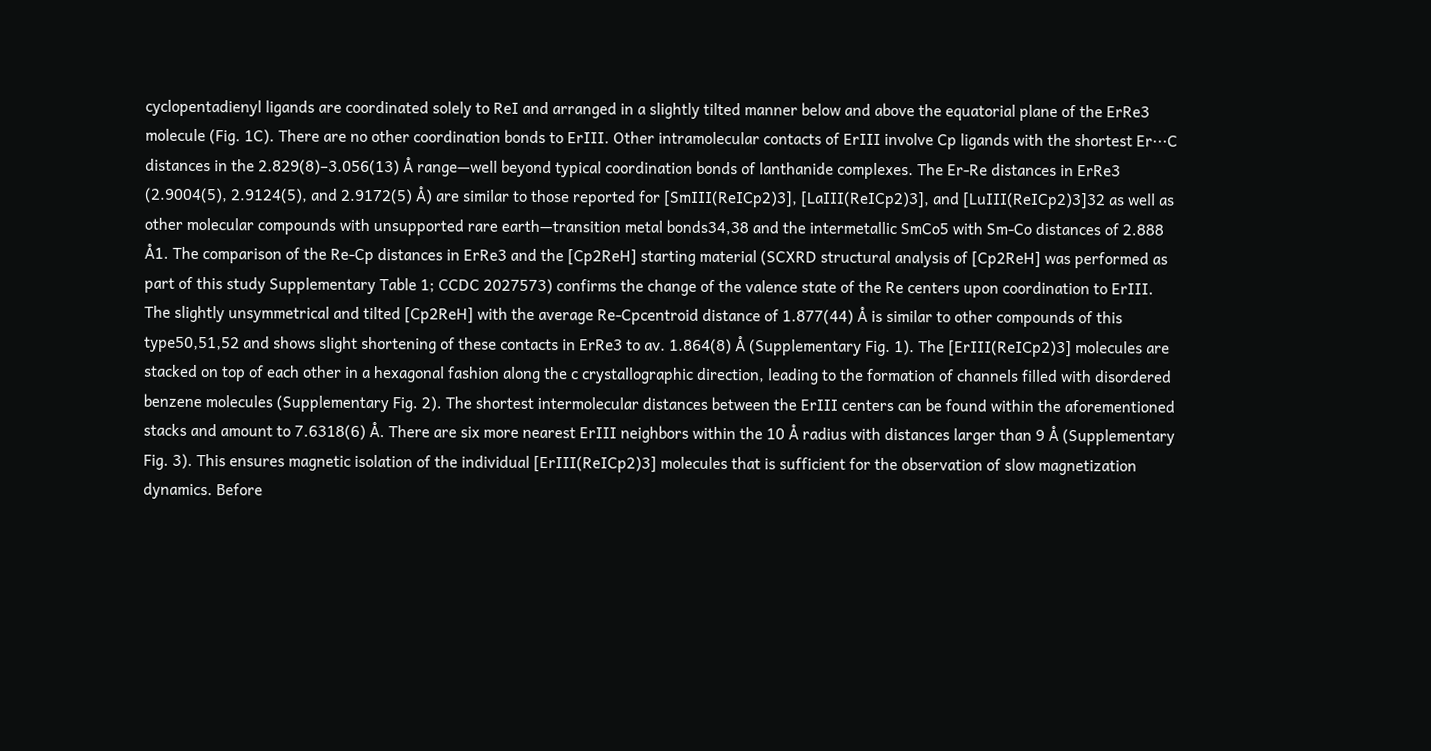cyclopentadienyl ligands are coordinated solely to ReI and arranged in a slightly tilted manner below and above the equatorial plane of the ErRe3 molecule (Fig. 1C). There are no other coordination bonds to ErIII. Other intramolecular contacts of ErIII involve Cp ligands with the shortest Er···C distances in the 2.829(8)–3.056(13) Å range—well beyond typical coordination bonds of lanthanide complexes. The Er-Re distances in ErRe3 (2.9004(5), 2.9124(5), and 2.9172(5) Å) are similar to those reported for [SmIII(ReICp2)3], [LaIII(ReICp2)3], and [LuIII(ReICp2)3]32 as well as other molecular compounds with unsupported rare earth—transition metal bonds34,38 and the intermetallic SmCo5 with Sm-Co distances of 2.888 Å1. The comparison of the Re-Cp distances in ErRe3 and the [Cp2ReH] starting material (SCXRD structural analysis of [Cp2ReH] was performed as part of this study Supplementary Table 1; CCDC 2027573) confirms the change of the valence state of the Re centers upon coordination to ErIII. The slightly unsymmetrical and tilted [Cp2ReH] with the average Re-Cpcentroid distance of 1.877(44) Å is similar to other compounds of this type50,51,52 and shows slight shortening of these contacts in ErRe3 to av. 1.864(8) Å (Supplementary Fig. 1). The [ErIII(ReICp2)3] molecules are stacked on top of each other in a hexagonal fashion along the c crystallographic direction, leading to the formation of channels filled with disordered benzene molecules (Supplementary Fig. 2). The shortest intermolecular distances between the ErIII centers can be found within the aforementioned stacks and amount to 7.6318(6) Å. There are six more nearest ErIII neighbors within the 10 Å radius with distances larger than 9 Å (Supplementary Fig. 3). This ensures magnetic isolation of the individual [ErIII(ReICp2)3] molecules that is sufficient for the observation of slow magnetization dynamics. Before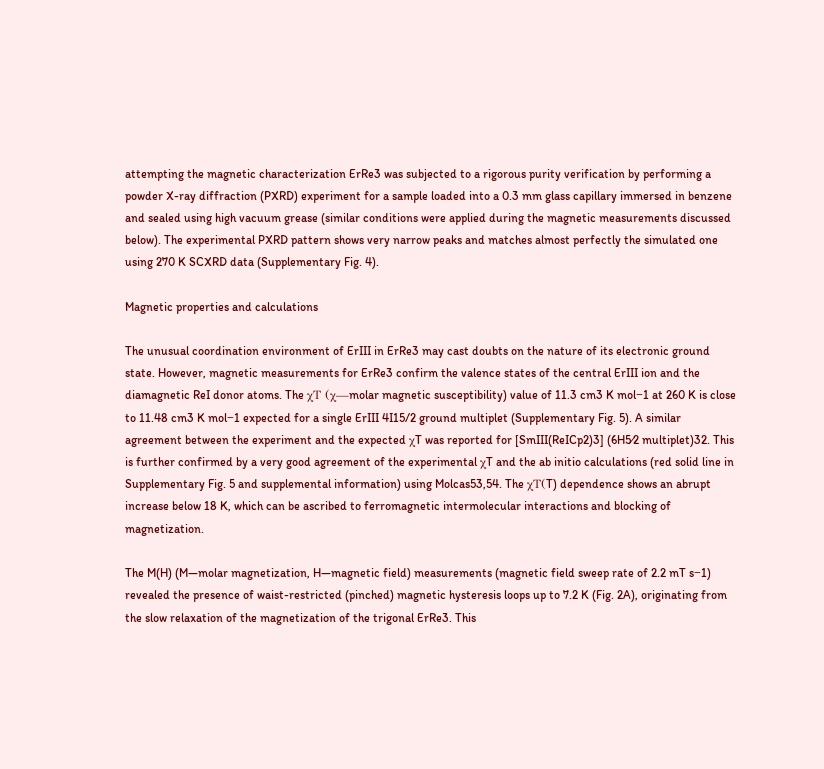attempting the magnetic characterization ErRe3 was subjected to a rigorous purity verification by performing a powder X-ray diffraction (PXRD) experiment for a sample loaded into a 0.3 mm glass capillary immersed in benzene and sealed using high vacuum grease (similar conditions were applied during the magnetic measurements discussed below). The experimental PXRD pattern shows very narrow peaks and matches almost perfectly the simulated one using 270 K SCXRD data (Supplementary Fig. 4).

Magnetic properties and calculations

The unusual coordination environment of ErIII in ErRe3 may cast doubts on the nature of its electronic ground state. However, magnetic measurements for ErRe3 confirm the valence states of the central ErIII ion and the diamagnetic ReI donor atoms. The χT (χ—molar magnetic susceptibility) value of 11.3 cm3 K mol−1 at 260 K is close to 11.48 cm3 K mol−1 expected for a single ErIII 4I15/2 ground multiplet (Supplementary Fig. 5). A similar agreement between the experiment and the expected χT was reported for [SmIII(ReICp2)3] (6H5∕2 multiplet)32. This is further confirmed by a very good agreement of the experimental χT and the ab initio calculations (red solid line in Supplementary Fig. 5 and supplemental information) using Molcas53,54. The χT(T) dependence shows an abrupt increase below 18 K, which can be ascribed to ferromagnetic intermolecular interactions and blocking of magnetization.

The M(H) (M—molar magnetization, H—magnetic field) measurements (magnetic field sweep rate of 2.2 mT s−1) revealed the presence of waist-restricted (pinched) magnetic hysteresis loops up to 7.2 K (Fig. 2A), originating from the slow relaxation of the magnetization of the trigonal ErRe3. This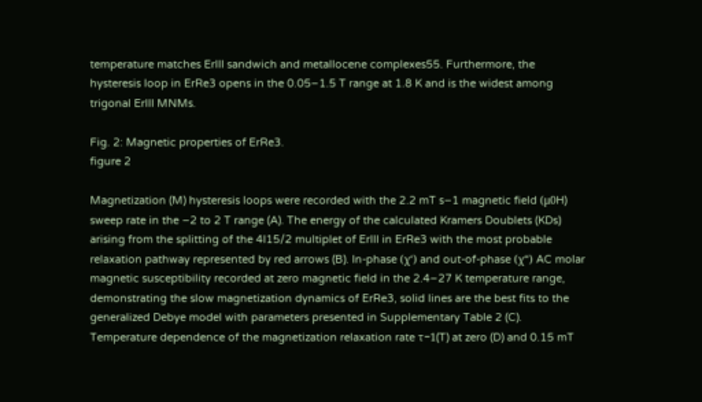temperature matches ErIII sandwich and metallocene complexes55. Furthermore, the hysteresis loop in ErRe3 opens in the 0.05–1.5 T range at 1.8 K and is the widest among trigonal ErIII MNMs.

Fig. 2: Magnetic properties of ErRe3.
figure 2

Magnetization (M) hysteresis loops were recorded with the 2.2 mT s−1 magnetic field (μ0H) sweep rate in the −2 to 2 T range (A). The energy of the calculated Kramers Doublets (KDs) arising from the splitting of the 4I15/2 multiplet of ErIII in ErRe3 with the most probable relaxation pathway represented by red arrows (B). In-phase (χ‘) and out-of-phase (χ“) AC molar magnetic susceptibility recorded at zero magnetic field in the 2.4–27 K temperature range, demonstrating the slow magnetization dynamics of ErRe3, solid lines are the best fits to the generalized Debye model with parameters presented in Supplementary Table 2 (C). Temperature dependence of the magnetization relaxation rate τ−1(T) at zero (D) and 0.15 mT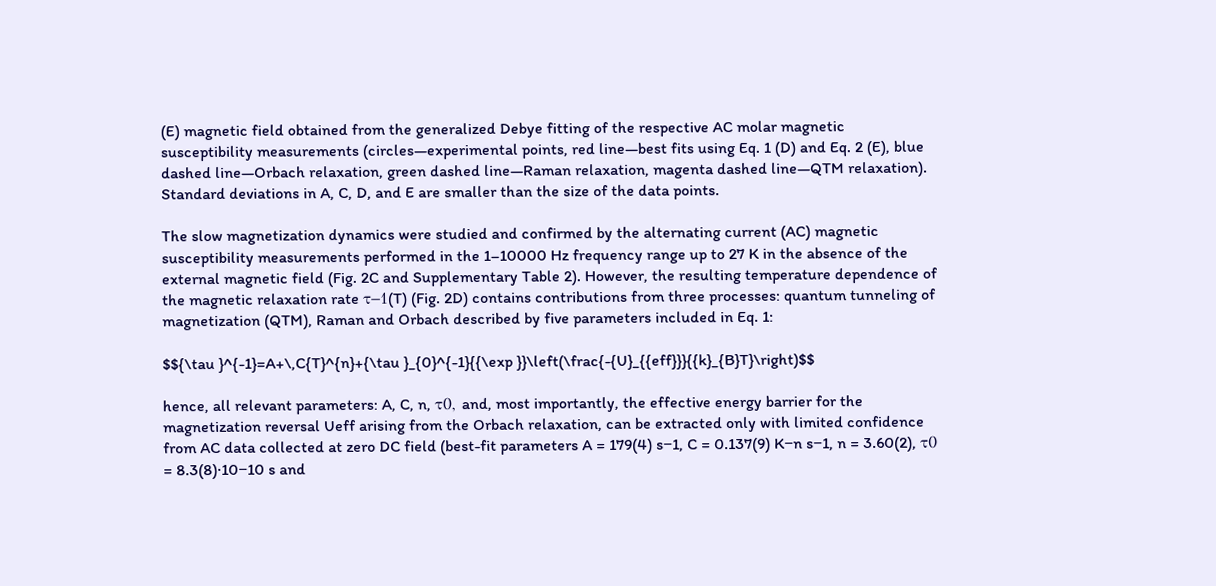(E) magnetic field obtained from the generalized Debye fitting of the respective AC molar magnetic susceptibility measurements (circles—experimental points, red line—best fits using Eq. 1 (D) and Eq. 2 (E), blue dashed line—Orbach relaxation, green dashed line—Raman relaxation, magenta dashed line—QTM relaxation). Standard deviations in A, C, D, and E are smaller than the size of the data points.

The slow magnetization dynamics were studied and confirmed by the alternating current (AC) magnetic susceptibility measurements performed in the 1–10000 Hz frequency range up to 27 K in the absence of the external magnetic field (Fig. 2C and Supplementary Table 2). However, the resulting temperature dependence of the magnetic relaxation rate τ−1(T) (Fig. 2D) contains contributions from three processes: quantum tunneling of magnetization (QTM), Raman and Orbach described by five parameters included in Eq. 1:

$${\tau }^{-1}=A+\,C{T}^{n}+{\tau }_{0}^{-1}{{\exp }}\left(\frac{-{U}_{{eff}}}{{k}_{B}T}\right)$$

hence, all relevant parameters: A, C, n, τ0, and, most importantly, the effective energy barrier for the magnetization reversal Ueff arising from the Orbach relaxation, can be extracted only with limited confidence from AC data collected at zero DC field (best-fit parameters A = 179(4) s−1, C = 0.137(9) K−n s−1, n = 3.60(2), τ0 = 8.3(8)·10−10 s and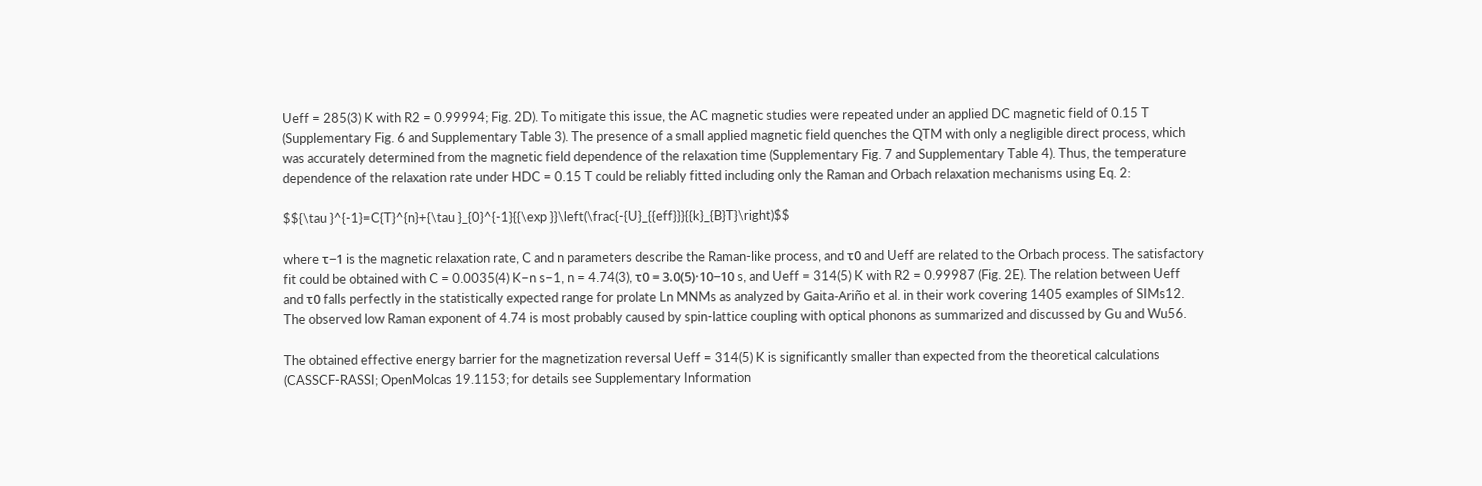Ueff = 285(3) K with R2 = 0.99994; Fig. 2D). To mitigate this issue, the AC magnetic studies were repeated under an applied DC magnetic field of 0.15 T (Supplementary Fig. 6 and Supplementary Table 3). The presence of a small applied magnetic field quenches the QTM with only a negligible direct process, which was accurately determined from the magnetic field dependence of the relaxation time (Supplementary Fig. 7 and Supplementary Table 4). Thus, the temperature dependence of the relaxation rate under HDC = 0.15 T could be reliably fitted including only the Raman and Orbach relaxation mechanisms using Eq. 2:

$${\tau }^{-1}=C{T}^{n}+{\tau }_{0}^{-1}{{\exp }}\left(\frac{-{U}_{{eff}}}{{k}_{B}T}\right)$$

where τ−1 is the magnetic relaxation rate, C and n parameters describe the Raman-like process, and τ0 and Ueff are related to the Orbach process. The satisfactory fit could be obtained with C = 0.0035(4) K−n s−1, n = 4.74(3), τ0 = 3.0(5)·10−10 s, and Ueff = 314(5) K with R2 = 0.99987 (Fig. 2E). The relation between Ueff and τ0 falls perfectly in the statistically expected range for prolate Ln MNMs as analyzed by Gaita-Ariño et al. in their work covering 1405 examples of SIMs12. The observed low Raman exponent of 4.74 is most probably caused by spin-lattice coupling with optical phonons as summarized and discussed by Gu and Wu56.

The obtained effective energy barrier for the magnetization reversal Ueff = 314(5) K is significantly smaller than expected from the theoretical calculations (CASSCF-RASSI; OpenMolcas 19.1153; for details see Supplementary Information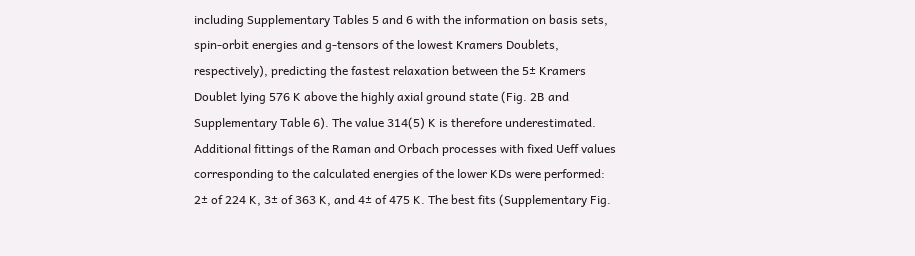including Supplementary Tables 5 and 6 with the information on basis sets, spin-orbit energies and g-tensors of the lowest Kramers Doublets, respectively), predicting the fastest relaxation between the 5± Kramers Doublet lying 576 K above the highly axial ground state (Fig. 2B and Supplementary Table 6). The value 314(5) K is therefore underestimated. Additional fittings of the Raman and Orbach processes with fixed Ueff values corresponding to the calculated energies of the lower KDs were performed: 2± of 224 K, 3± of 363 K, and 4± of 475 K. The best fits (Supplementary Fig.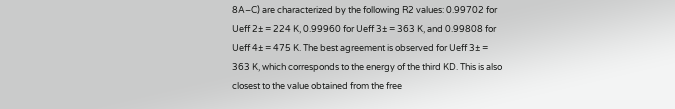8A–C) are characterized by the following R2 values: 0.99702 for Ueff 2± = 224 K, 0.99960 for Ueff 3± = 363 K, and 0.99808 for Ueff 4± = 475 K. The best agreement is observed for Ueff 3± = 363 K, which corresponds to the energy of the third KD. This is also closest to the value obtained from the free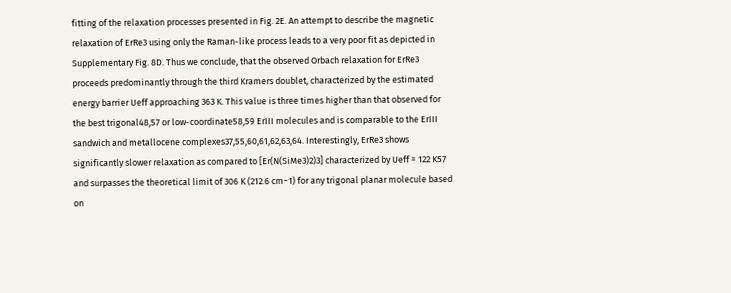fitting of the relaxation processes presented in Fig. 2E. An attempt to describe the magnetic relaxation of ErRe3 using only the Raman-like process leads to a very poor fit as depicted in Supplementary Fig. 8D. Thus we conclude, that the observed Orbach relaxation for ErRe3 proceeds predominantly through the third Kramers doublet, characterized by the estimated energy barrier Ueff approaching 363 K. This value is three times higher than that observed for the best trigonal48,57 or low-coordinate58,59 ErIII molecules and is comparable to the ErIII sandwich and metallocene complexes37,55,60,61,62,63,64. Interestingly, ErRe3 shows significantly slower relaxation as compared to [Er(N(SiMe3)2)3] characterized by Ueff = 122 K57 and surpasses the theoretical limit of 306 K (212.6 cm−1) for any trigonal planar molecule based on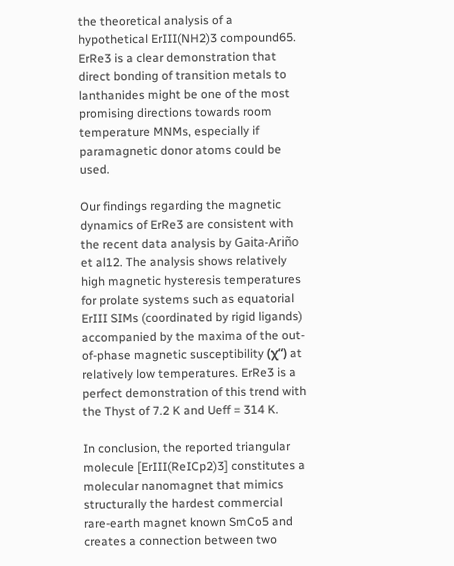the theoretical analysis of a hypothetical ErIII(NH2)3 compound65. ErRe3 is a clear demonstration that direct bonding of transition metals to lanthanides might be one of the most promising directions towards room temperature MNMs, especially if paramagnetic donor atoms could be used.

Our findings regarding the magnetic dynamics of ErRe3 are consistent with the recent data analysis by Gaita-Ariño et al12. The analysis shows relatively high magnetic hysteresis temperatures for prolate systems such as equatorial ErIII SIMs (coordinated by rigid ligands) accompanied by the maxima of the out-of-phase magnetic susceptibility (χ“) at relatively low temperatures. ErRe3 is a perfect demonstration of this trend with the Thyst of 7.2 K and Ueff = 314 K.

In conclusion, the reported triangular molecule [ErIII(ReICp2)3] constitutes a molecular nanomagnet that mimics structurally the hardest commercial rare-earth magnet known SmCo5 and creates a connection between two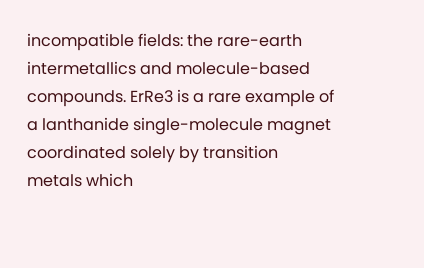incompatible fields: the rare-earth intermetallics and molecule-based compounds. ErRe3 is a rare example of a lanthanide single-molecule magnet coordinated solely by transition metals which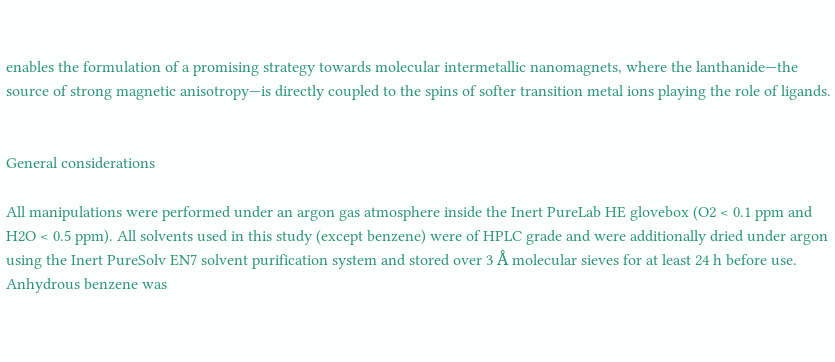enables the formulation of a promising strategy towards molecular intermetallic nanomagnets, where the lanthanide—the source of strong magnetic anisotropy—is directly coupled to the spins of softer transition metal ions playing the role of ligands.


General considerations

All manipulations were performed under an argon gas atmosphere inside the Inert PureLab HE glovebox (O2 < 0.1 ppm and H2O < 0.5 ppm). All solvents used in this study (except benzene) were of HPLC grade and were additionally dried under argon using the Inert PureSolv EN7 solvent purification system and stored over 3 Å molecular sieves for at least 24 h before use. Anhydrous benzene was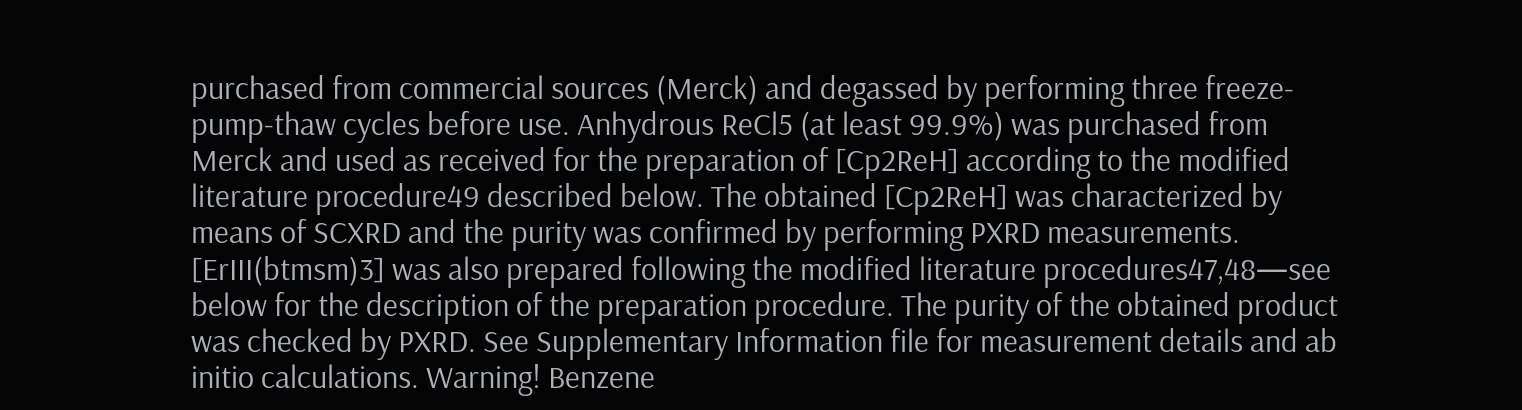purchased from commercial sources (Merck) and degassed by performing three freeze-pump-thaw cycles before use. Anhydrous ReCl5 (at least 99.9%) was purchased from Merck and used as received for the preparation of [Cp2ReH] according to the modified literature procedure49 described below. The obtained [Cp2ReH] was characterized by means of SCXRD and the purity was confirmed by performing PXRD measurements. [ErIII(btmsm)3] was also prepared following the modified literature procedures47,48—see below for the description of the preparation procedure. The purity of the obtained product was checked by PXRD. See Supplementary Information file for measurement details and ab initio calculations. Warning! Benzene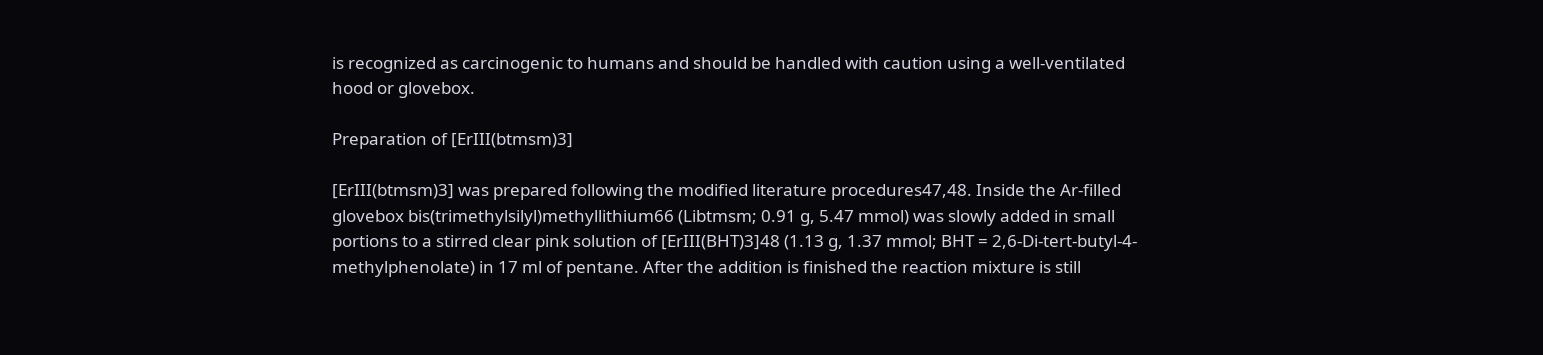is recognized as carcinogenic to humans and should be handled with caution using a well-ventilated hood or glovebox.

Preparation of [ErIII(btmsm)3]

[ErIII(btmsm)3] was prepared following the modified literature procedures47,48. Inside the Ar-filled glovebox bis(trimethylsilyl)methyllithium66 (Libtmsm; 0.91 g, 5.47 mmol) was slowly added in small portions to a stirred clear pink solution of [ErIII(BHT)3]48 (1.13 g, 1.37 mmol; BHT = 2,6-Di-tert-butyl-4-methylphenolate) in 17 ml of pentane. After the addition is finished the reaction mixture is still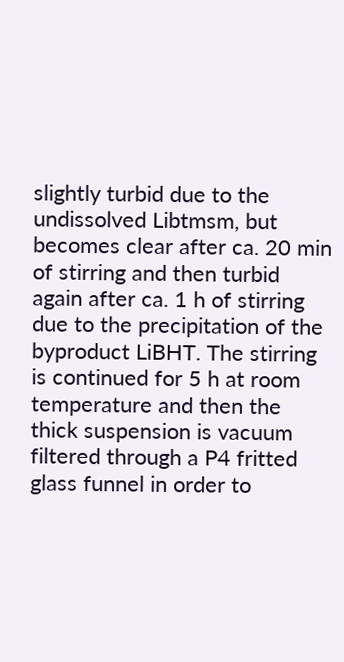slightly turbid due to the undissolved Libtmsm, but becomes clear after ca. 20 min of stirring and then turbid again after ca. 1 h of stirring due to the precipitation of the byproduct LiBHT. The stirring is continued for 5 h at room temperature and then the thick suspension is vacuum filtered through a P4 fritted glass funnel in order to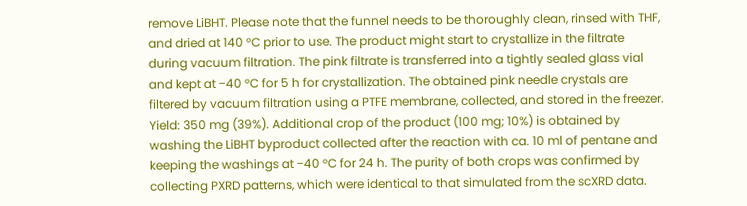remove LiBHT. Please note that the funnel needs to be thoroughly clean, rinsed with THF, and dried at 140 °C prior to use. The product might start to crystallize in the filtrate during vacuum filtration. The pink filtrate is transferred into a tightly sealed glass vial and kept at −40 °C for 5 h for crystallization. The obtained pink needle crystals are filtered by vacuum filtration using a PTFE membrane, collected, and stored in the freezer. Yield: 350 mg (39%). Additional crop of the product (100 mg; 10%) is obtained by washing the LiBHT byproduct collected after the reaction with ca. 10 ml of pentane and keeping the washings at −40 °C for 24 h. The purity of both crops was confirmed by collecting PXRD patterns, which were identical to that simulated from the scXRD data.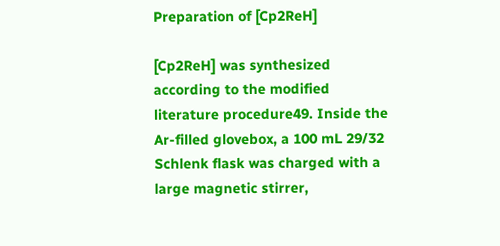Preparation of [Cp2ReH]

[Cp2ReH] was synthesized according to the modified literature procedure49. Inside the Ar-filled glovebox, a 100 mL 29/32 Schlenk flask was charged with a large magnetic stirrer,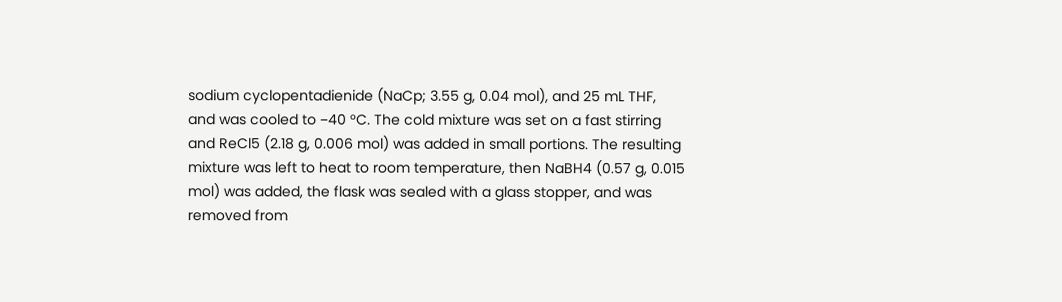sodium cyclopentadienide (NaCp; 3.55 g, 0.04 mol), and 25 mL THF, and was cooled to −40 °C. The cold mixture was set on a fast stirring and ReCl5 (2.18 g, 0.006 mol) was added in small portions. The resulting mixture was left to heat to room temperature, then NaBH4 (0.57 g, 0.015 mol) was added, the flask was sealed with a glass stopper, and was removed from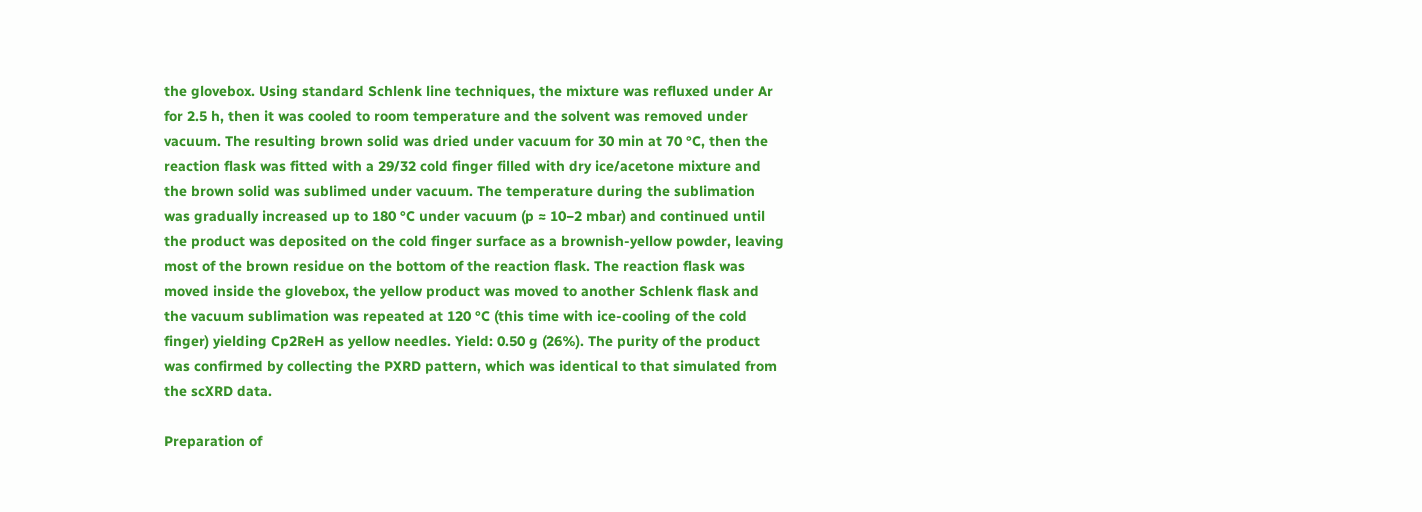the glovebox. Using standard Schlenk line techniques, the mixture was refluxed under Ar for 2.5 h, then it was cooled to room temperature and the solvent was removed under vacuum. The resulting brown solid was dried under vacuum for 30 min at 70 °C, then the reaction flask was fitted with a 29/32 cold finger filled with dry ice/acetone mixture and the brown solid was sublimed under vacuum. The temperature during the sublimation was gradually increased up to 180 °C under vacuum (p ≈ 10−2 mbar) and continued until the product was deposited on the cold finger surface as a brownish-yellow powder, leaving most of the brown residue on the bottom of the reaction flask. The reaction flask was moved inside the glovebox, the yellow product was moved to another Schlenk flask and the vacuum sublimation was repeated at 120 °C (this time with ice-cooling of the cold finger) yielding Cp2ReH as yellow needles. Yield: 0.50 g (26%). The purity of the product was confirmed by collecting the PXRD pattern, which was identical to that simulated from the scXRD data.

Preparation of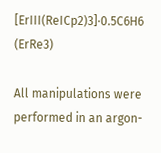[ErIII(ReICp2)3]·0.5C6H6 (ErRe3)

All manipulations were performed in an argon-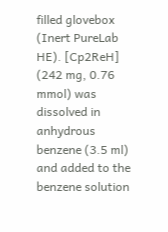filled glovebox (Inert PureLab HE). [Cp2ReH] (242 mg, 0.76 mmol) was dissolved in anhydrous benzene (3.5 ml) and added to the benzene solution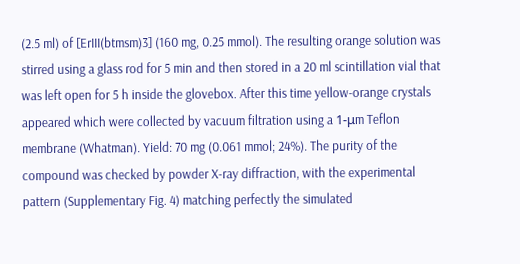(2.5 ml) of [ErIII(btmsm)3] (160 mg, 0.25 mmol). The resulting orange solution was stirred using a glass rod for 5 min and then stored in a 20 ml scintillation vial that was left open for 5 h inside the glovebox. After this time yellow-orange crystals appeared which were collected by vacuum filtration using a 1-μm Teflon membrane (Whatman). Yield: 70 mg (0.061 mmol; 24%). The purity of the compound was checked by powder X-ray diffraction, with the experimental pattern (Supplementary Fig. 4) matching perfectly the simulated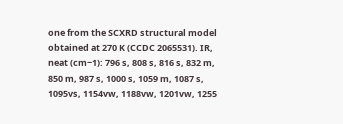one from the SCXRD structural model obtained at 270 K (CCDC 2065531). IR, neat (cm−1): 796 s, 808 s, 816 s, 832 m, 850 m, 987 s, 1000 s, 1059 m, 1087 s, 1095vs, 1154vw, 1188vw, 1201vw, 1255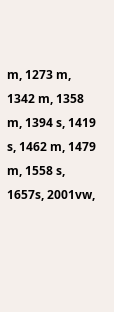m, 1273 m, 1342 m, 1358 m, 1394 s, 1419 s, 1462 m, 1479 m, 1558 s, 1657s, 2001vw,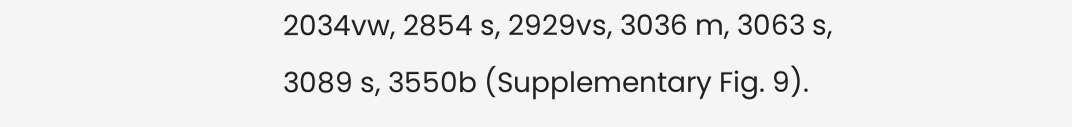2034vw, 2854 s, 2929vs, 3036 m, 3063 s, 3089 s, 3550b (Supplementary Fig. 9).